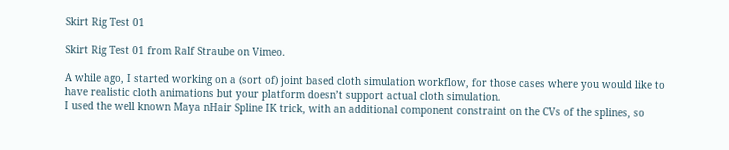Skirt Rig Test 01

Skirt Rig Test 01 from Ralf Straube on Vimeo.

A while ago, I started working on a (sort of) joint based cloth simulation workflow, for those cases where you would like to have realistic cloth animations but your platform doesn’t support actual cloth simulation.
I used the well known Maya nHair Spline IK trick, with an additional component constraint on the CVs of the splines, so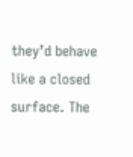they’d behave like a closed surface. The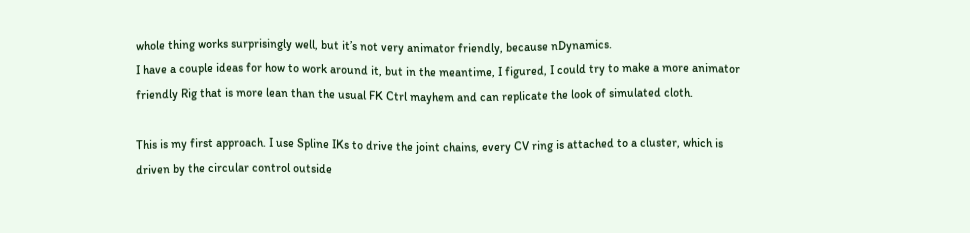whole thing works surprisingly well, but it’s not very animator friendly, because nDynamics.
I have a couple ideas for how to work around it, but in the meantime, I figured, I could try to make a more animator friendly Rig that is more lean than the usual FK Ctrl mayhem and can replicate the look of simulated cloth.

This is my first approach. I use Spline IKs to drive the joint chains, every CV ring is attached to a cluster, which is driven by the circular control outside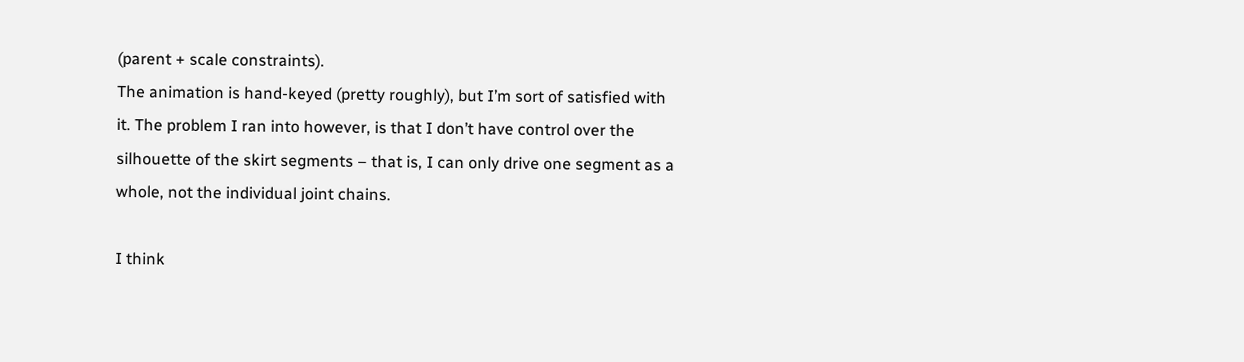(parent + scale constraints).
The animation is hand-keyed (pretty roughly), but I’m sort of satisfied with it. The problem I ran into however, is that I don’t have control over the silhouette of the skirt segments – that is, I can only drive one segment as a whole, not the individual joint chains.

I think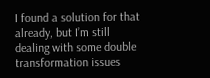I found a solution for that already, but I’m still dealing with some double transformation issues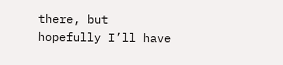there, but hopefully I’ll have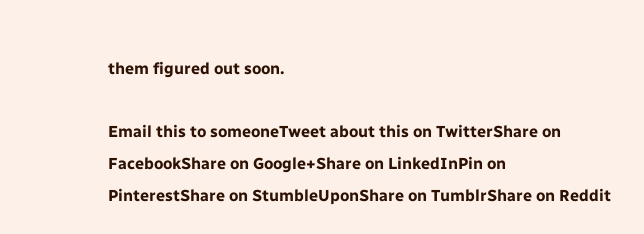them figured out soon.

Email this to someoneTweet about this on TwitterShare on FacebookShare on Google+Share on LinkedInPin on PinterestShare on StumbleUponShare on TumblrShare on Reddit